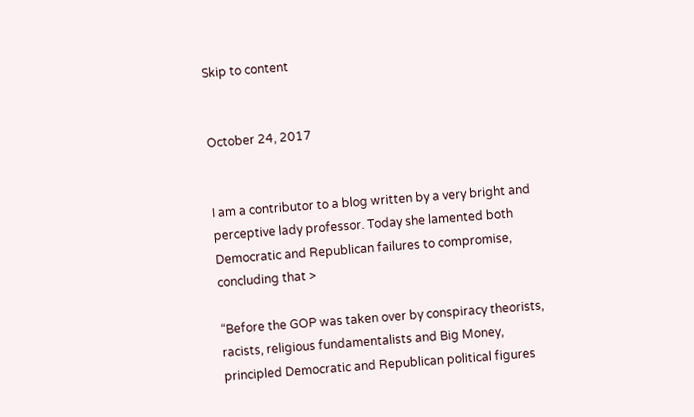Skip to content


October 24, 2017


I am a contributor to a blog written by a very bright and perceptive lady professor. Today she lamented both Democratic and Republican failures to compromise, concluding that >

“Before the GOP was taken over by conspiracy theorists, racists, religious fundamentalists and Big Money, principled Democratic and Republican political figures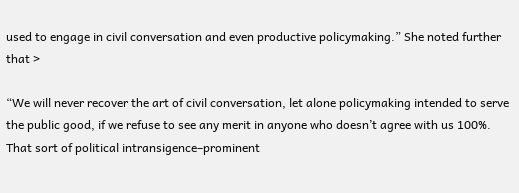used to engage in civil conversation and even productive policymaking.” She noted further that >

“We will never recover the art of civil conversation, let alone policymaking intended to serve the public good, if we refuse to see any merit in anyone who doesn’t agree with us 100%. That sort of political intransigence–prominent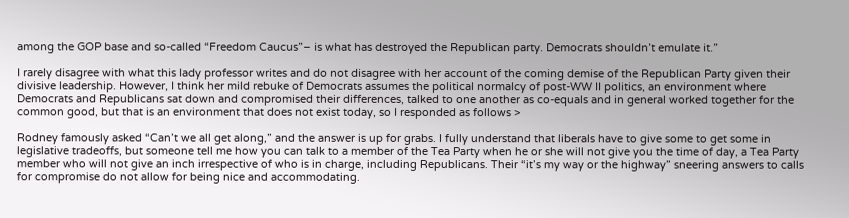among the GOP base and so-called “Freedom Caucus”– is what has destroyed the Republican party. Democrats shouldn’t emulate it.”

I rarely disagree with what this lady professor writes and do not disagree with her account of the coming demise of the Republican Party given their divisive leadership. However, I think her mild rebuke of Democrats assumes the political normalcy of post-WW II politics, an environment where Democrats and Republicans sat down and compromised their differences, talked to one another as co-equals and in general worked together for the common good, but that is an environment that does not exist today, so I responded as follows >

Rodney famously asked “Can’t we all get along,” and the answer is up for grabs. I fully understand that liberals have to give some to get some in legislative tradeoffs, but someone tell me how you can talk to a member of the Tea Party when he or she will not give you the time of day, a Tea Party member who will not give an inch irrespective of who is in charge, including Republicans. Their “it’s my way or the highway” sneering answers to calls for compromise do not allow for being nice and accommodating.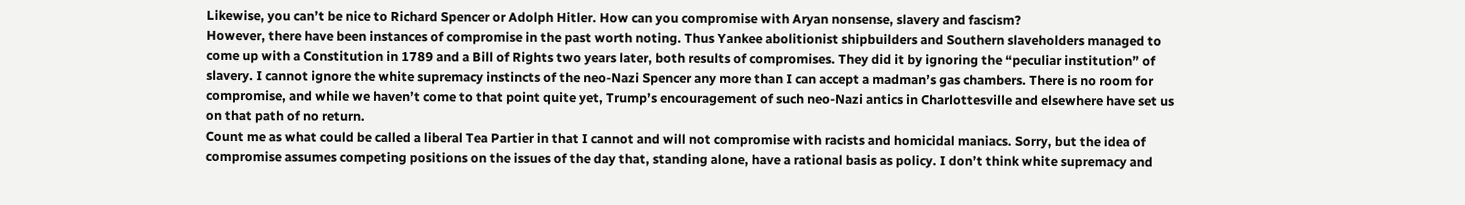Likewise, you can’t be nice to Richard Spencer or Adolph Hitler. How can you compromise with Aryan nonsense, slavery and fascism?
However, there have been instances of compromise in the past worth noting. Thus Yankee abolitionist shipbuilders and Southern slaveholders managed to come up with a Constitution in 1789 and a Bill of Rights two years later, both results of compromises. They did it by ignoring the “peculiar institution” of slavery. I cannot ignore the white supremacy instincts of the neo-Nazi Spencer any more than I can accept a madman’s gas chambers. There is no room for compromise, and while we haven’t come to that point quite yet, Trump’s encouragement of such neo-Nazi antics in Charlottesville and elsewhere have set us on that path of no return.
Count me as what could be called a liberal Tea Partier in that I cannot and will not compromise with racists and homicidal maniacs. Sorry, but the idea of compromise assumes competing positions on the issues of the day that, standing alone, have a rational basis as policy. I don’t think white supremacy and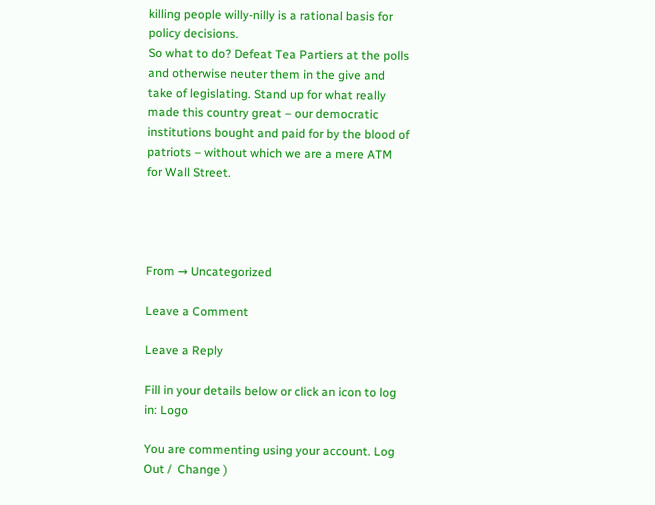killing people willy-nilly is a rational basis for policy decisions.
So what to do? Defeat Tea Partiers at the polls and otherwise neuter them in the give and take of legislating. Stand up for what really made this country great – our democratic institutions bought and paid for by the blood of patriots – without which we are a mere ATM for Wall Street.




From → Uncategorized

Leave a Comment

Leave a Reply

Fill in your details below or click an icon to log in: Logo

You are commenting using your account. Log Out /  Change )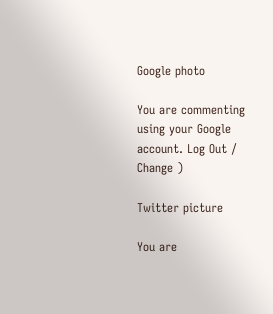Google photo

You are commenting using your Google account. Log Out /  Change )

Twitter picture

You are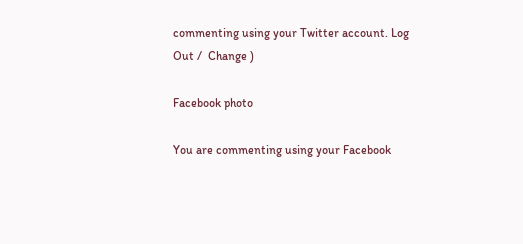commenting using your Twitter account. Log Out /  Change )

Facebook photo

You are commenting using your Facebook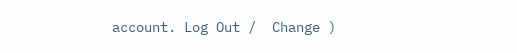account. Log Out /  Change )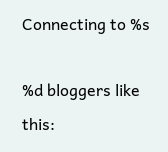Connecting to %s

%d bloggers like this: